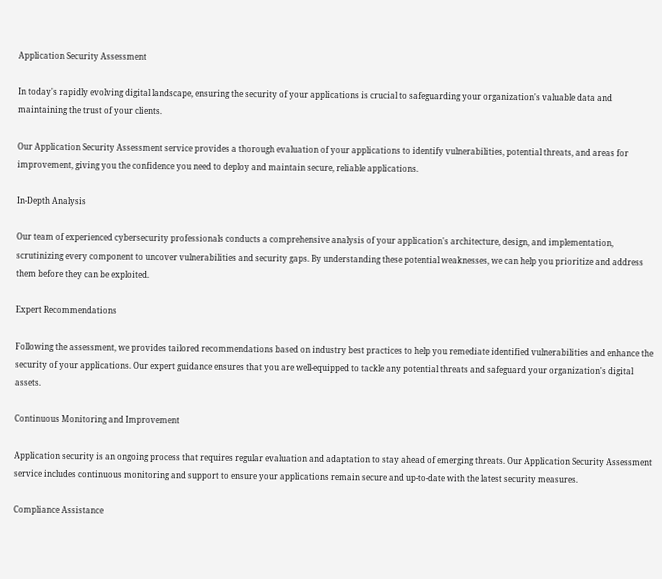Application Security Assessment

In today's rapidly evolving digital landscape, ensuring the security of your applications is crucial to safeguarding your organization's valuable data and maintaining the trust of your clients.

Our Application Security Assessment service provides a thorough evaluation of your applications to identify vulnerabilities, potential threats, and areas for improvement, giving you the confidence you need to deploy and maintain secure, reliable applications.

In-Depth Analysis

Our team of experienced cybersecurity professionals conducts a comprehensive analysis of your application's architecture, design, and implementation, scrutinizing every component to uncover vulnerabilities and security gaps. By understanding these potential weaknesses, we can help you prioritize and address them before they can be exploited.

Expert Recommendations

Following the assessment, we provides tailored recommendations based on industry best practices to help you remediate identified vulnerabilities and enhance the security of your applications. Our expert guidance ensures that you are well-equipped to tackle any potential threats and safeguard your organization's digital assets.

Continuous Monitoring and Improvement

Application security is an ongoing process that requires regular evaluation and adaptation to stay ahead of emerging threats. Our Application Security Assessment service includes continuous monitoring and support to ensure your applications remain secure and up-to-date with the latest security measures.

Compliance Assistance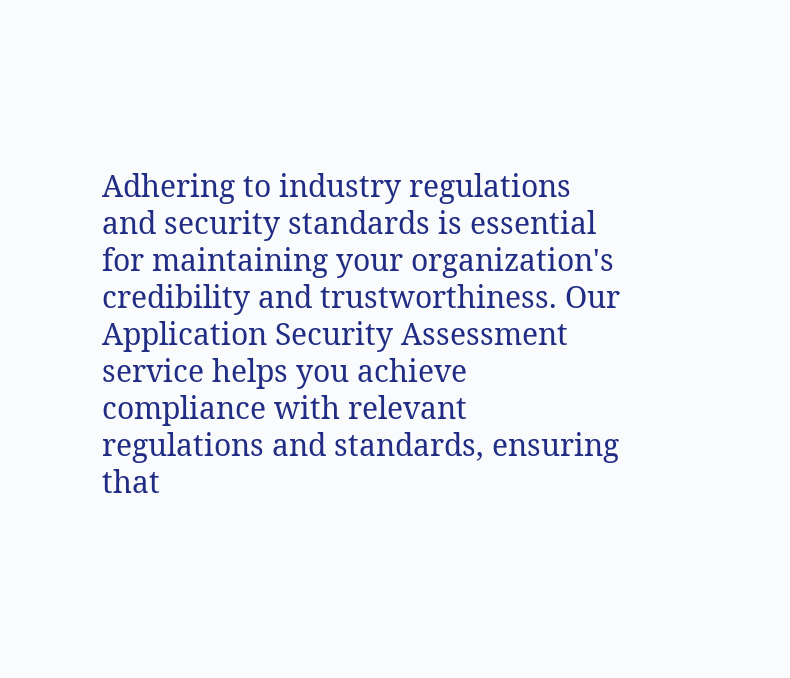Adhering to industry regulations and security standards is essential for maintaining your organization's credibility and trustworthiness. Our Application Security Assessment service helps you achieve compliance with relevant regulations and standards, ensuring that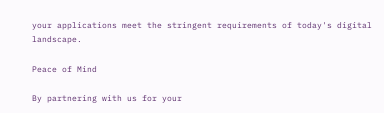your applications meet the stringent requirements of today's digital landscape.

Peace of Mind

By partnering with us for your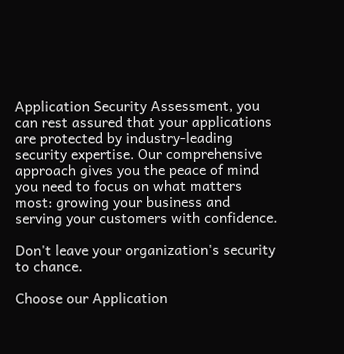Application Security Assessment, you can rest assured that your applications are protected by industry-leading security expertise. Our comprehensive approach gives you the peace of mind you need to focus on what matters most: growing your business and serving your customers with confidence.

Don't leave your organization's security to chance.

Choose our Application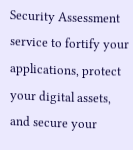Security Assessment service to fortify your applications, protect your digital assets, and secure your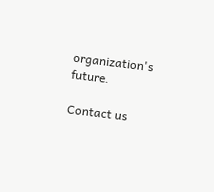organization's future.

Contact us